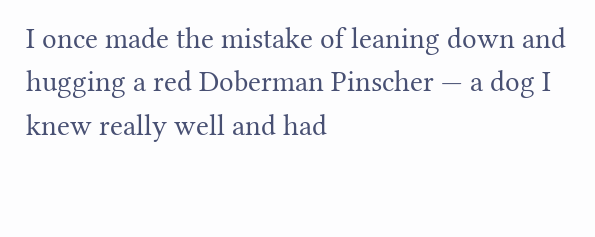I once made the mistake of leaning down and hugging a red Doberman Pinscher — a dog I knew really well and had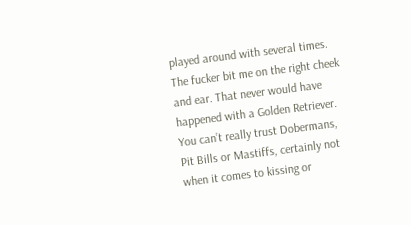played around with several times. The fucker bit me on the right cheek and ear. That never would have happened with a Golden Retriever. You can’t really trust Dobermans, Pit Bills or Mastiffs, certainly not when it comes to kissing or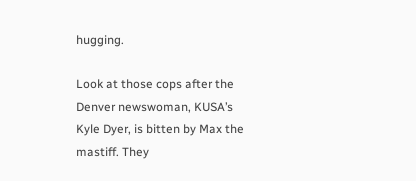hugging.

Look at those cops after the Denver newswoman, KUSA’s Kyle Dyer, is bitten by Max the mastiff. They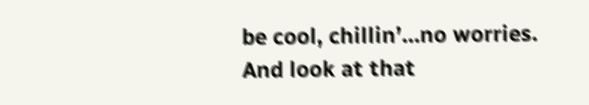be cool, chillin’…no worries. And look at that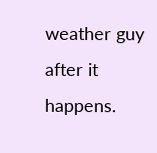weather guy after it happens.